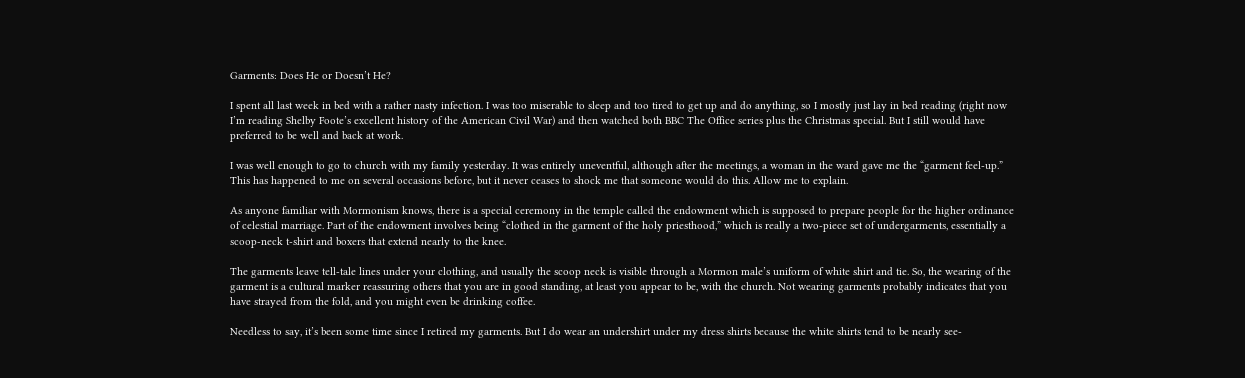Garments: Does He or Doesn’t He?

I spent all last week in bed with a rather nasty infection. I was too miserable to sleep and too tired to get up and do anything, so I mostly just lay in bed reading (right now I’m reading Shelby Foote’s excellent history of the American Civil War) and then watched both BBC The Office series plus the Christmas special. But I still would have preferred to be well and back at work.

I was well enough to go to church with my family yesterday. It was entirely uneventful, although after the meetings, a woman in the ward gave me the “garment feel-up.” This has happened to me on several occasions before, but it never ceases to shock me that someone would do this. Allow me to explain.

As anyone familiar with Mormonism knows, there is a special ceremony in the temple called the endowment which is supposed to prepare people for the higher ordinance of celestial marriage. Part of the endowment involves being “clothed in the garment of the holy priesthood,” which is really a two-piece set of undergarments, essentially a scoop-neck t-shirt and boxers that extend nearly to the knee.

The garments leave tell-tale lines under your clothing, and usually the scoop neck is visible through a Mormon male’s uniform of white shirt and tie. So, the wearing of the garment is a cultural marker reassuring others that you are in good standing, at least you appear to be, with the church. Not wearing garments probably indicates that you have strayed from the fold, and you might even be drinking coffee.

Needless to say, it’s been some time since I retired my garments. But I do wear an undershirt under my dress shirts because the white shirts tend to be nearly see-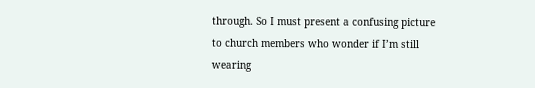through. So I must present a confusing picture to church members who wonder if I’m still wearing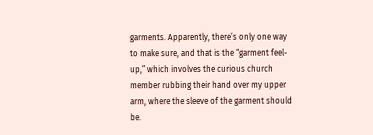garments. Apparently, there’s only one way to make sure, and that is the “garment feel-up,” which involves the curious church member rubbing their hand over my upper arm, where the sleeve of the garment should be.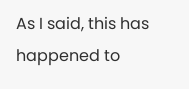As I said, this has happened to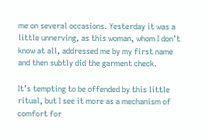me on several occasions. Yesterday it was a little unnerving, as this woman, whom I don’t know at all, addressed me by my first name and then subtly did the garment check.

It’s tempting to be offended by this little ritual, but I see it more as a mechanism of comfort for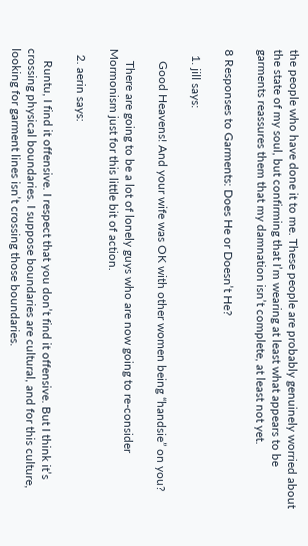the people who have done it to me. These people are probably genuinely worried about the state of my soul, but confirming that I’m wearing at least what appears to be garments reassures them that my damnation isn’t complete, at least not yet.

8 Responses to Garments: Does He or Doesn’t He?

  1. jill says:

    Good Heavens! And your wife was OK with other women being “handsie” on you?

    There are going to be a lot of lonely guys who are now going to re-consider Mormonism just for this little bit of action.

  2. aerin says:

    Runtu, I find it offensive. I respect that you don’t find it offensive. But I think it’s crossing physical boundaries. I suppose boundaries are cultural, and for this culture, looking for garment lines isn’t crossing those boundaries.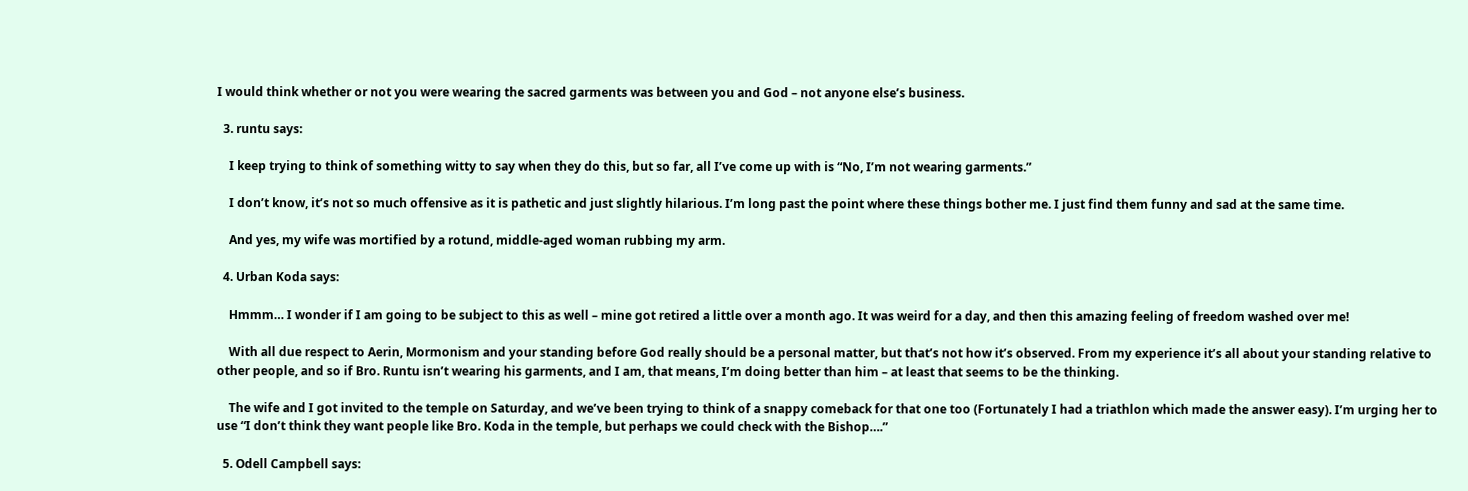I would think whether or not you were wearing the sacred garments was between you and God – not anyone else’s business.

  3. runtu says:

    I keep trying to think of something witty to say when they do this, but so far, all I’ve come up with is “No, I’m not wearing garments.”

    I don’t know, it’s not so much offensive as it is pathetic and just slightly hilarious. I’m long past the point where these things bother me. I just find them funny and sad at the same time.

    And yes, my wife was mortified by a rotund, middle-aged woman rubbing my arm.

  4. Urban Koda says:

    Hmmm… I wonder if I am going to be subject to this as well – mine got retired a little over a month ago. It was weird for a day, and then this amazing feeling of freedom washed over me!

    With all due respect to Aerin, Mormonism and your standing before God really should be a personal matter, but that’s not how it’s observed. From my experience it’s all about your standing relative to other people, and so if Bro. Runtu isn’t wearing his garments, and I am, that means, I’m doing better than him – at least that seems to be the thinking.

    The wife and I got invited to the temple on Saturday, and we’ve been trying to think of a snappy comeback for that one too (Fortunately I had a triathlon which made the answer easy). I’m urging her to use “I don’t think they want people like Bro. Koda in the temple, but perhaps we could check with the Bishop….”

  5. Odell Campbell says: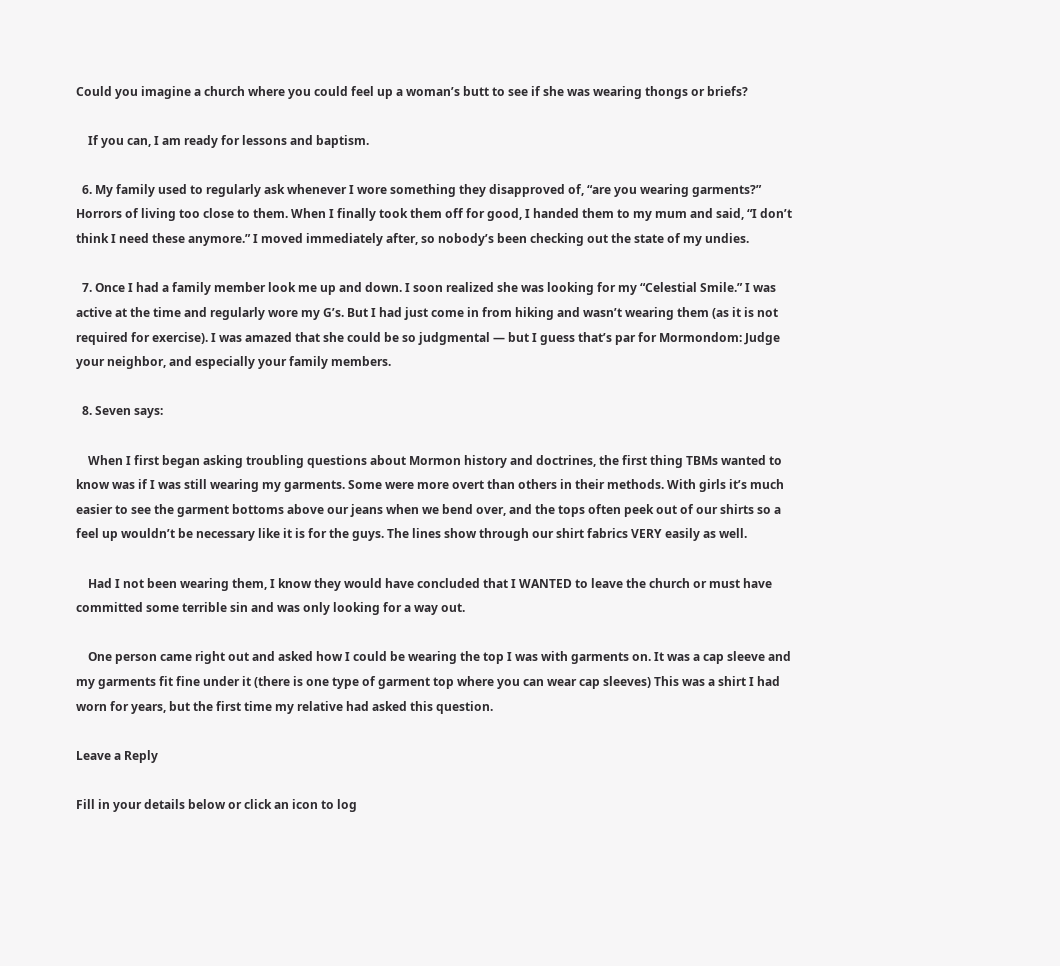Could you imagine a church where you could feel up a woman’s butt to see if she was wearing thongs or briefs?

    If you can, I am ready for lessons and baptism.

  6. My family used to regularly ask whenever I wore something they disapproved of, “are you wearing garments?” Horrors of living too close to them. When I finally took them off for good, I handed them to my mum and said, “I don’t think I need these anymore.” I moved immediately after, so nobody’s been checking out the state of my undies.

  7. Once I had a family member look me up and down. I soon realized she was looking for my “Celestial Smile.” I was active at the time and regularly wore my G’s. But I had just come in from hiking and wasn’t wearing them (as it is not required for exercise). I was amazed that she could be so judgmental — but I guess that’s par for Mormondom: Judge your neighbor, and especially your family members.

  8. Seven says:

    When I first began asking troubling questions about Mormon history and doctrines, the first thing TBMs wanted to know was if I was still wearing my garments. Some were more overt than others in their methods. With girls it’s much easier to see the garment bottoms above our jeans when we bend over, and the tops often peek out of our shirts so a feel up wouldn’t be necessary like it is for the guys. The lines show through our shirt fabrics VERY easily as well.

    Had I not been wearing them, I know they would have concluded that I WANTED to leave the church or must have committed some terrible sin and was only looking for a way out.

    One person came right out and asked how I could be wearing the top I was with garments on. It was a cap sleeve and my garments fit fine under it (there is one type of garment top where you can wear cap sleeves) This was a shirt I had worn for years, but the first time my relative had asked this question.

Leave a Reply

Fill in your details below or click an icon to log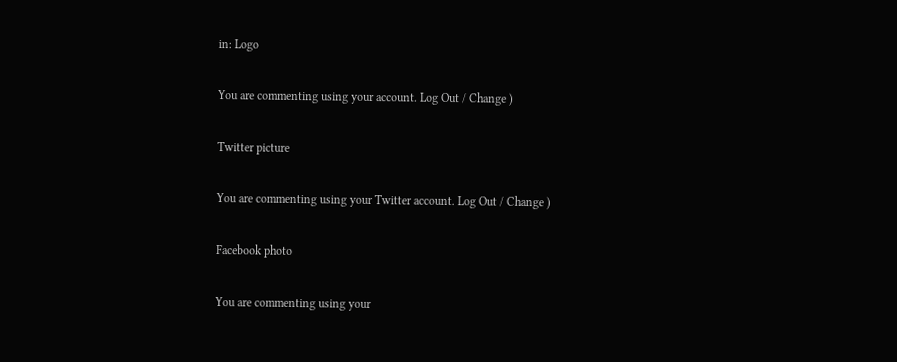in: Logo

You are commenting using your account. Log Out / Change )

Twitter picture

You are commenting using your Twitter account. Log Out / Change )

Facebook photo

You are commenting using your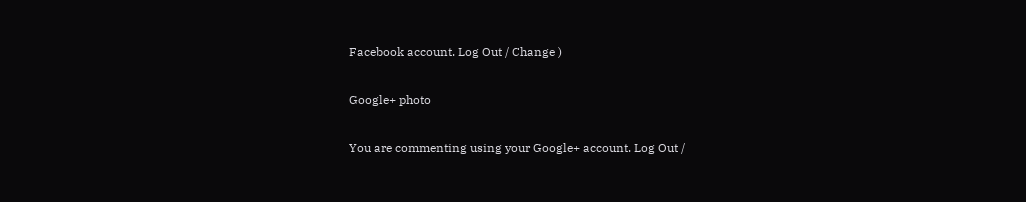Facebook account. Log Out / Change )

Google+ photo

You are commenting using your Google+ account. Log Out /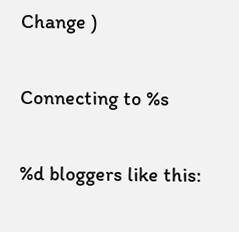Change )

Connecting to %s

%d bloggers like this: